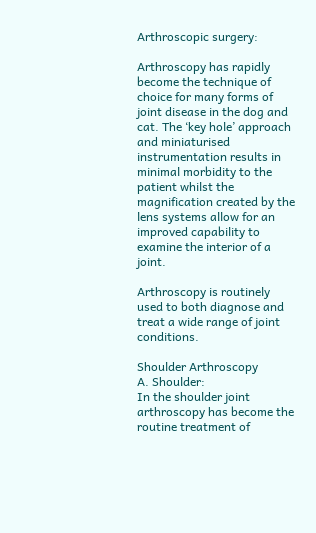Arthroscopic surgery:

Arthroscopy has rapidly become the technique of choice for many forms of joint disease in the dog and cat. The ‘key hole’ approach and miniaturised instrumentation results in minimal morbidity to the patient whilst the magnification created by the lens systems allow for an improved capability to examine the interior of a joint.

Arthroscopy is routinely used to both diagnose and treat a wide range of joint conditions.

Shoulder Arthroscopy
A. Shoulder:
In the shoulder joint arthroscopy has become the routine treatment of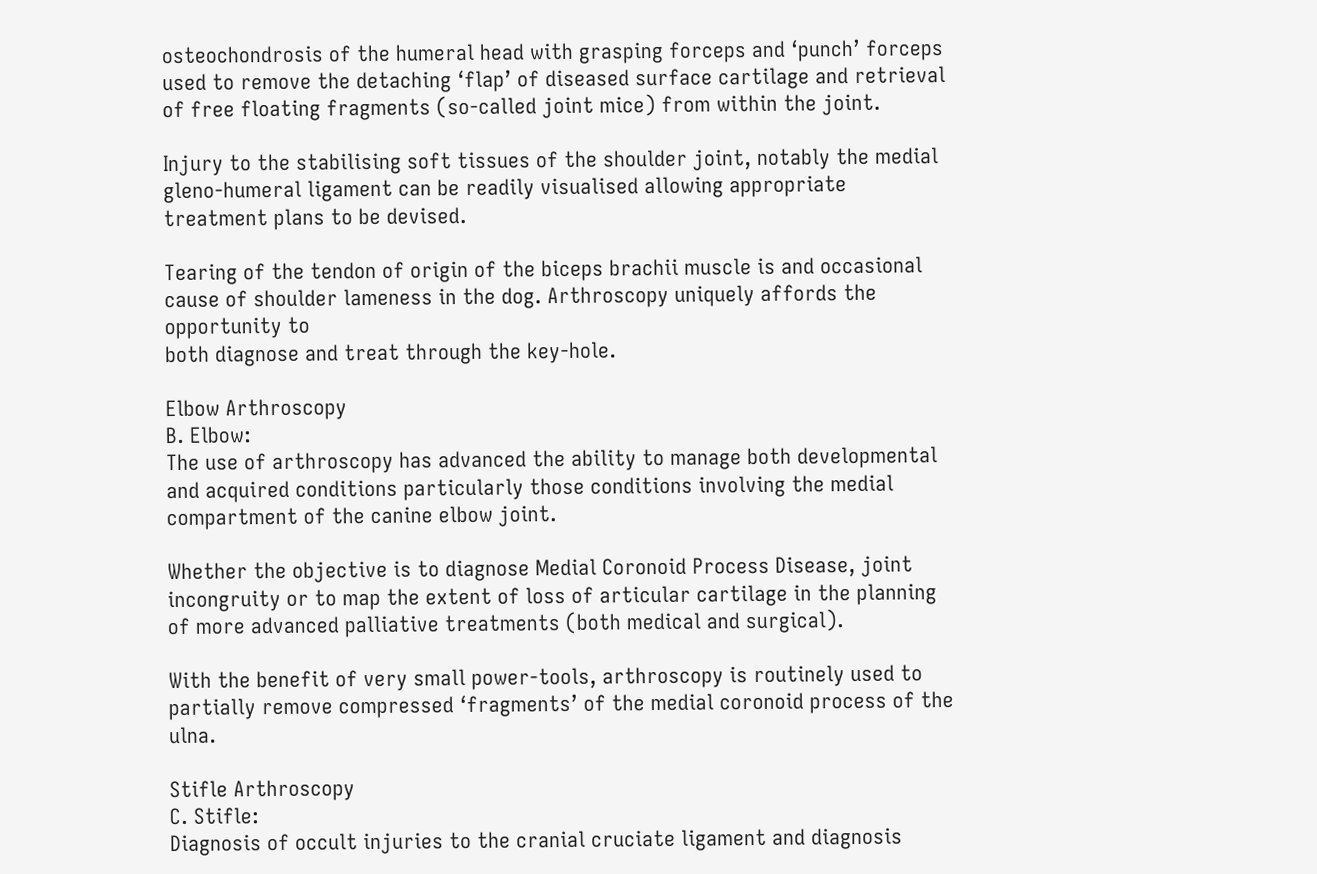osteochondrosis of the humeral head with grasping forceps and ‘punch’ forceps used to remove the detaching ‘flap’ of diseased surface cartilage and retrieval of free floating fragments (so-called joint mice) from within the joint.

Injury to the stabilising soft tissues of the shoulder joint, notably the medial gleno-humeral ligament can be readily visualised allowing appropriate treatment plans to be devised.

Tearing of the tendon of origin of the biceps brachii muscle is and occasional cause of shoulder lameness in the dog. Arthroscopy uniquely affords the opportunity to
both diagnose and treat through the key-hole.

Elbow Arthroscopy
B. Elbow:
The use of arthroscopy has advanced the ability to manage both developmental and acquired conditions particularly those conditions involving the medial compartment of the canine elbow joint.

Whether the objective is to diagnose Medial Coronoid Process Disease, joint incongruity or to map the extent of loss of articular cartilage in the planning of more advanced palliative treatments (both medical and surgical).

With the benefit of very small power-tools, arthroscopy is routinely used to partially remove compressed ‘fragments’ of the medial coronoid process of the ulna.

Stifle Arthroscopy
C. Stifle:
Diagnosis of occult injuries to the cranial cruciate ligament and diagnosis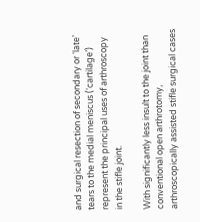and surgical resection of secondary or ‘late’ tears to the medial meniscus (‘cartilage’) represent the principal uses of arthroscopy in the stifle joint.

With significantly less insult to the joint than conventional open arthrotomy, arthroscopically assisted stifle surgical cases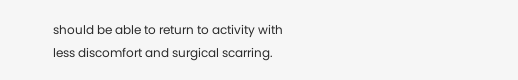should be able to return to activity with less discomfort and surgical scarring.